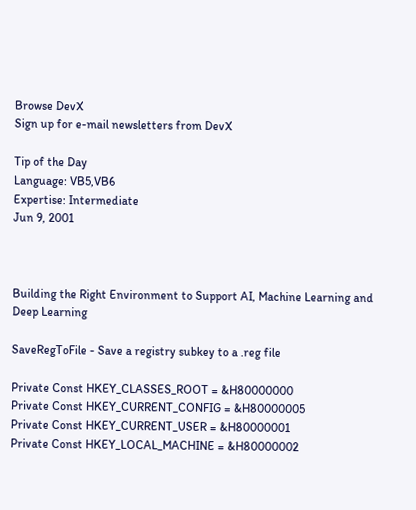Browse DevX
Sign up for e-mail newsletters from DevX

Tip of the Day
Language: VB5,VB6
Expertise: Intermediate
Jun 9, 2001



Building the Right Environment to Support AI, Machine Learning and Deep Learning

SaveRegToFile - Save a registry subkey to a .reg file

Private Const HKEY_CLASSES_ROOT = &H80000000
Private Const HKEY_CURRENT_CONFIG = &H80000005
Private Const HKEY_CURRENT_USER = &H80000001
Private Const HKEY_LOCAL_MACHINE = &H80000002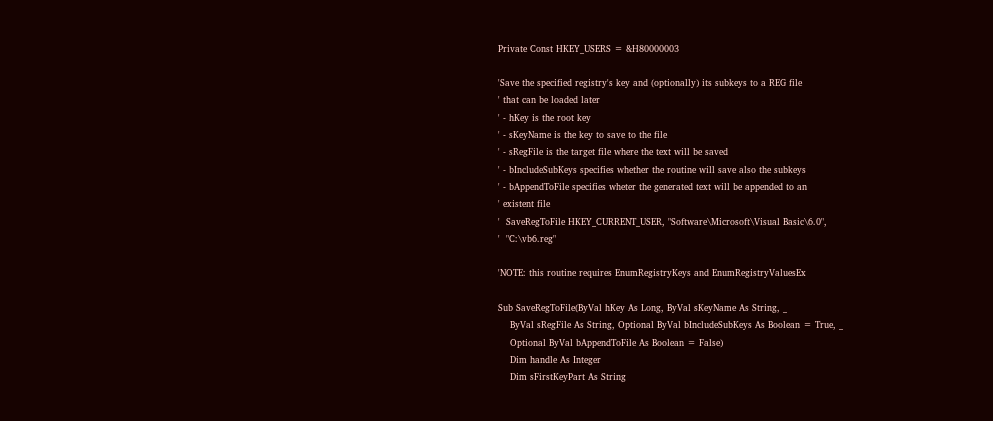Private Const HKEY_USERS = &H80000003

'Save the specified registry's key and (optionally) its subkeys to a REG file
' that can be loaded later
' - hKey is the root key
' - sKeyName is the key to save to the file
' - sRegFile is the target file where the text will be saved
' - bIncludeSubKeys specifies whether the routine will save also the subkeys
' - bAppendToFile specifies wheter the generated text will be appended to an
' existent file
'  SaveRegToFile HKEY_CURRENT_USER, "Software\Microsoft\Visual Basic\6.0",
'  "C:\vb6.reg"

'NOTE: this routine requires EnumRegistryKeys and EnumRegistryValuesEx

Sub SaveRegToFile(ByVal hKey As Long, ByVal sKeyName As String, _
    ByVal sRegFile As String, Optional ByVal bIncludeSubKeys As Boolean = True, _
    Optional ByVal bAppendToFile As Boolean = False)
    Dim handle As Integer
    Dim sFirstKeyPart As String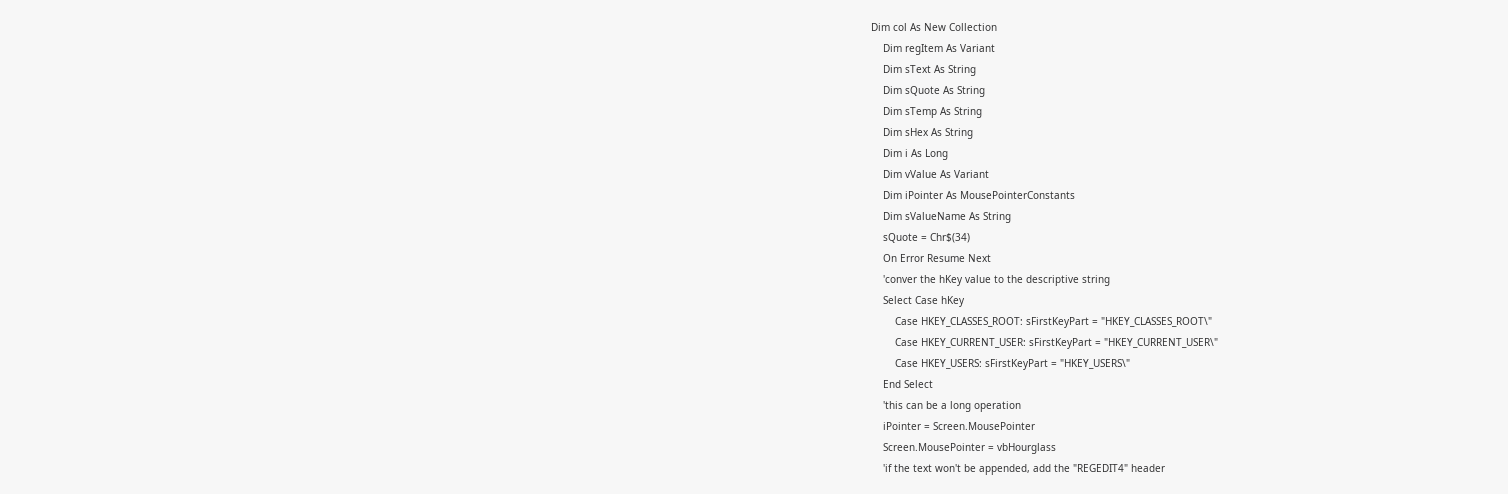Dim col As New Collection
    Dim regItem As Variant
    Dim sText As String
    Dim sQuote As String
    Dim sTemp As String
    Dim sHex As String
    Dim i As Long
    Dim vValue As Variant
    Dim iPointer As MousePointerConstants
    Dim sValueName As String
    sQuote = Chr$(34)
    On Error Resume Next
    'conver the hKey value to the descriptive string
    Select Case hKey
        Case HKEY_CLASSES_ROOT: sFirstKeyPart = "HKEY_CLASSES_ROOT\"
        Case HKEY_CURRENT_USER: sFirstKeyPart = "HKEY_CURRENT_USER\"
        Case HKEY_USERS: sFirstKeyPart = "HKEY_USERS\"
    End Select
    'this can be a long operation
    iPointer = Screen.MousePointer
    Screen.MousePointer = vbHourglass
    'if the text won't be appended, add the "REGEDIT4" header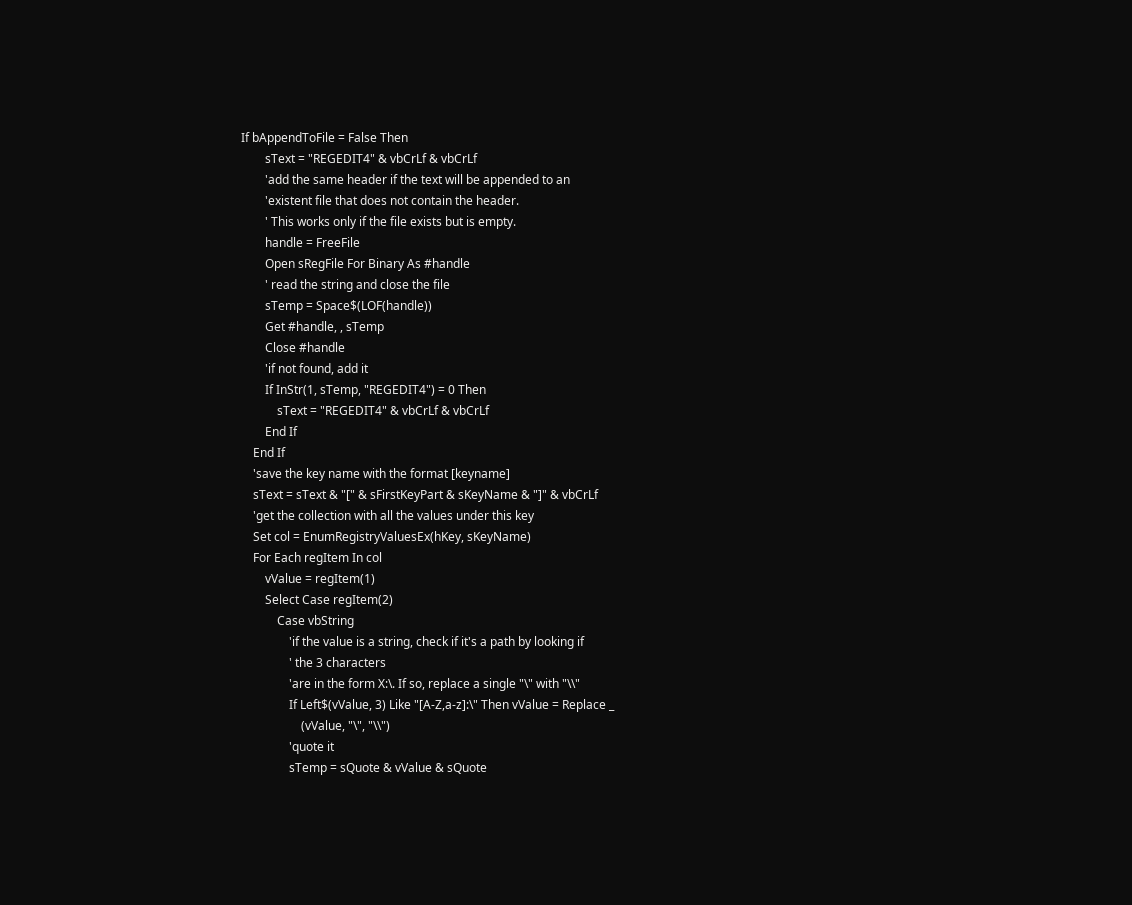If bAppendToFile = False Then
        sText = "REGEDIT4" & vbCrLf & vbCrLf
        'add the same header if the text will be appended to an
        'existent file that does not contain the header.
        ' This works only if the file exists but is empty.
        handle = FreeFile
        Open sRegFile For Binary As #handle
        ' read the string and close the file
        sTemp = Space$(LOF(handle))
        Get #handle, , sTemp
        Close #handle
        'if not found, add it
        If InStr(1, sTemp, "REGEDIT4") = 0 Then
            sText = "REGEDIT4" & vbCrLf & vbCrLf
        End If
    End If
    'save the key name with the format [keyname]
    sText = sText & "[" & sFirstKeyPart & sKeyName & "]" & vbCrLf
    'get the collection with all the values under this key
    Set col = EnumRegistryValuesEx(hKey, sKeyName)
    For Each regItem In col
        vValue = regItem(1)
        Select Case regItem(2)
            Case vbString
                'if the value is a string, check if it's a path by looking if
                ' the 3 characters
                'are in the form X:\. If so, replace a single "\" with "\\"
                If Left$(vValue, 3) Like "[A-Z,a-z]:\" Then vValue = Replace _
                    (vValue, "\", "\\")
                'quote it
                sTemp = sQuote & vValue & sQuote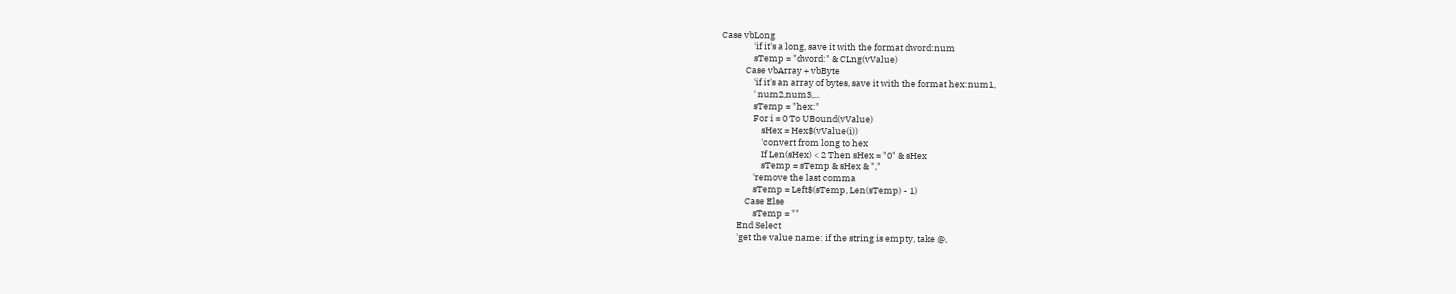Case vbLong
                'if it's a long, save it with the format dword:num
                sTemp = "dword:" & CLng(vValue)
            Case vbArray + vbByte
                'if it's an array of bytes, save it with the format hex:num1,
                ' num2,num3,...
                sTemp = "hex:"
                For i = 0 To UBound(vValue)
                    sHex = Hex$(vValue(i))
                    'convert from long to hex
                    If Len(sHex) < 2 Then sHex = "0" & sHex
                    sTemp = sTemp & sHex & ","
                'remove the last comma
                sTemp = Left$(sTemp, Len(sTemp) - 1)
            Case Else
                sTemp = ""
        End Select
        'get the value name: if the string is empty, take @,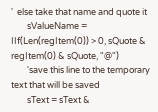'  else take that name and quote it
        sValueName = IIf(Len(regItem(0)) > 0, sQuote & regItem(0) & sQuote, "@")
        'save this line to the temporary text that will be saved
        sText = sText &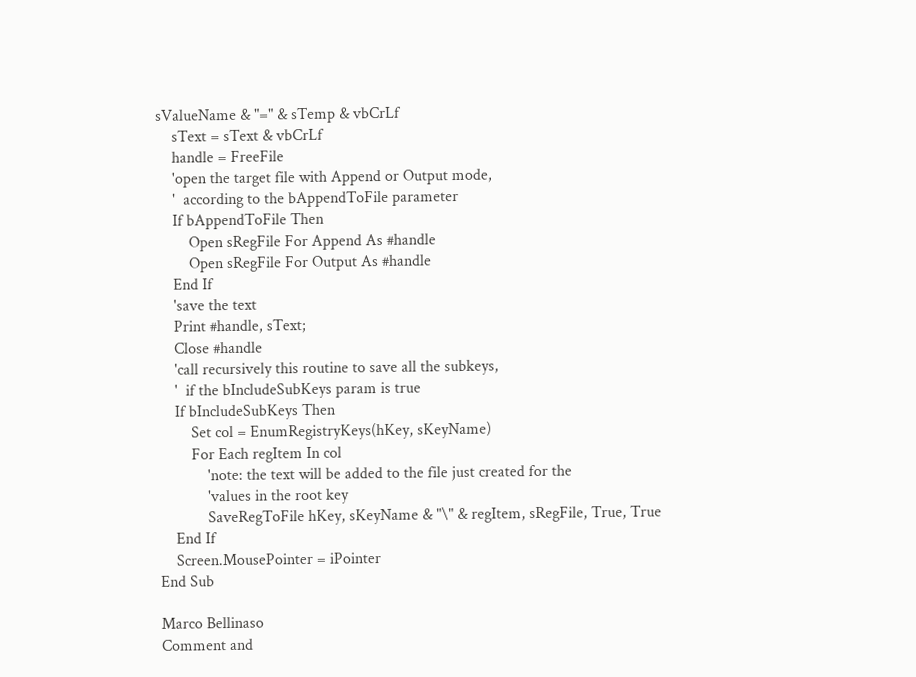sValueName & "=" & sTemp & vbCrLf
    sText = sText & vbCrLf
    handle = FreeFile
    'open the target file with Append or Output mode,
    '  according to the bAppendToFile parameter
    If bAppendToFile Then
        Open sRegFile For Append As #handle
        Open sRegFile For Output As #handle
    End If
    'save the text
    Print #handle, sText;
    Close #handle
    'call recursively this routine to save all the subkeys,
    '  if the bIncludeSubKeys param is true
    If bIncludeSubKeys Then
        Set col = EnumRegistryKeys(hKey, sKeyName)
        For Each regItem In col
            'note: the text will be added to the file just created for the
            'values in the root key
            SaveRegToFile hKey, sKeyName & "\" & regItem, sRegFile, True, True
    End If
    Screen.MousePointer = iPointer
End Sub

Marco Bellinaso
Comment and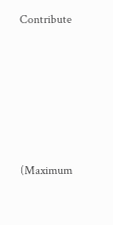Contribute






(Maximum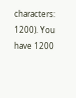characters: 1200). You have 1200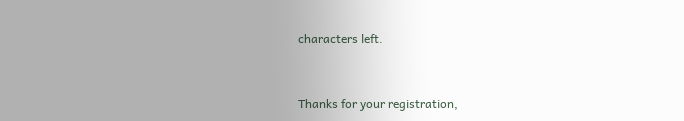characters left.



Thanks for your registration,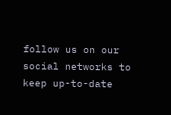follow us on our social networks to keep up-to-date